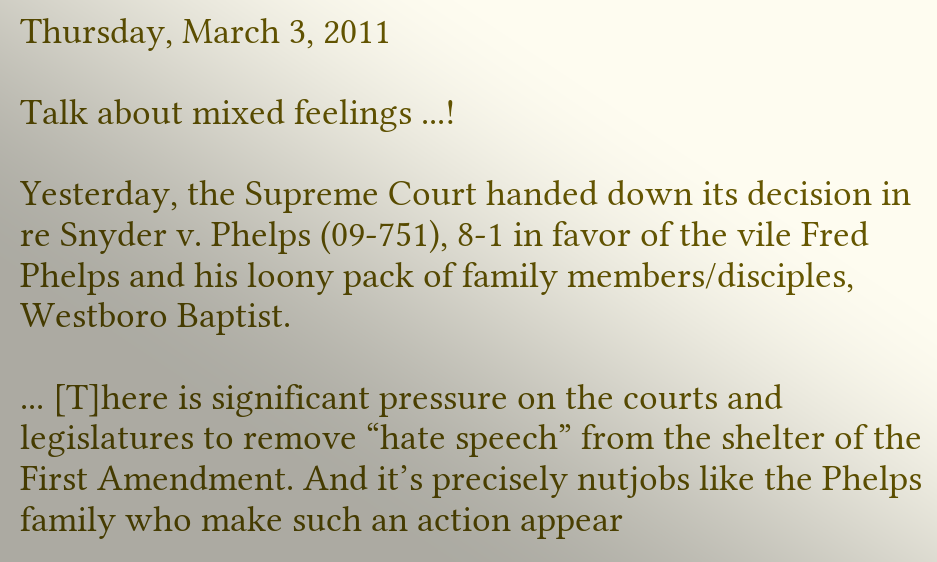Thursday, March 3, 2011

Talk about mixed feelings ...!

Yesterday, the Supreme Court handed down its decision in re Snyder v. Phelps (09-751), 8-1 in favor of the vile Fred Phelps and his loony pack of family members/disciples, Westboro Baptist.

... [T]here is significant pressure on the courts and legislatures to remove “hate speech” from the shelter of the First Amendment. And it’s precisely nutjobs like the Phelps family who make such an action appear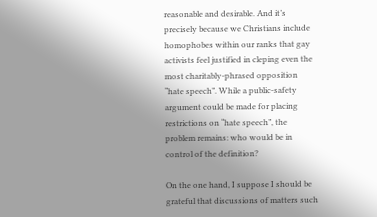reasonable and desirable. And it’s precisely because we Christians include homophobes within our ranks that gay activists feel justified in cleping even the most charitably-phrased opposition “hate speech”. While a public-safety argument could be made for placing restrictions on “hate speech”, the problem remains: who would be in control of the definition?

On the one hand, I suppose I should be grateful that discussions of matters such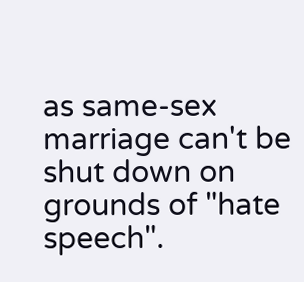as same-sex marriage can't be shut down on grounds of "hate speech".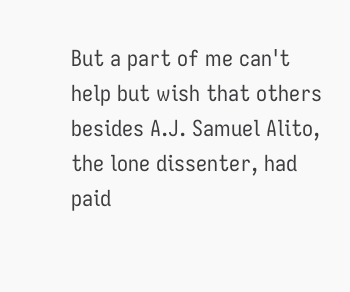But a part of me can't help but wish that others besides A.J. Samuel Alito, the lone dissenter, had paid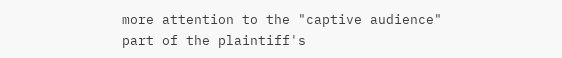more attention to the "captive audience" part of the plaintiff's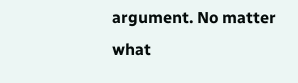argument. No matter what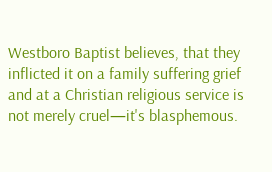Westboro Baptist believes, that they inflicted it on a family suffering grief and at a Christian religious service is not merely cruel—it's blasphemous.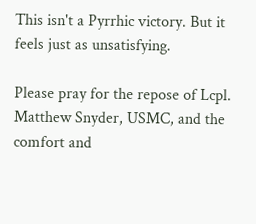This isn't a Pyrrhic victory. But it feels just as unsatisfying.

Please pray for the repose of Lcpl. Matthew Snyder, USMC, and the comfort and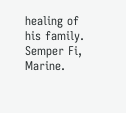healing of his family. Semper Fi, Marine.